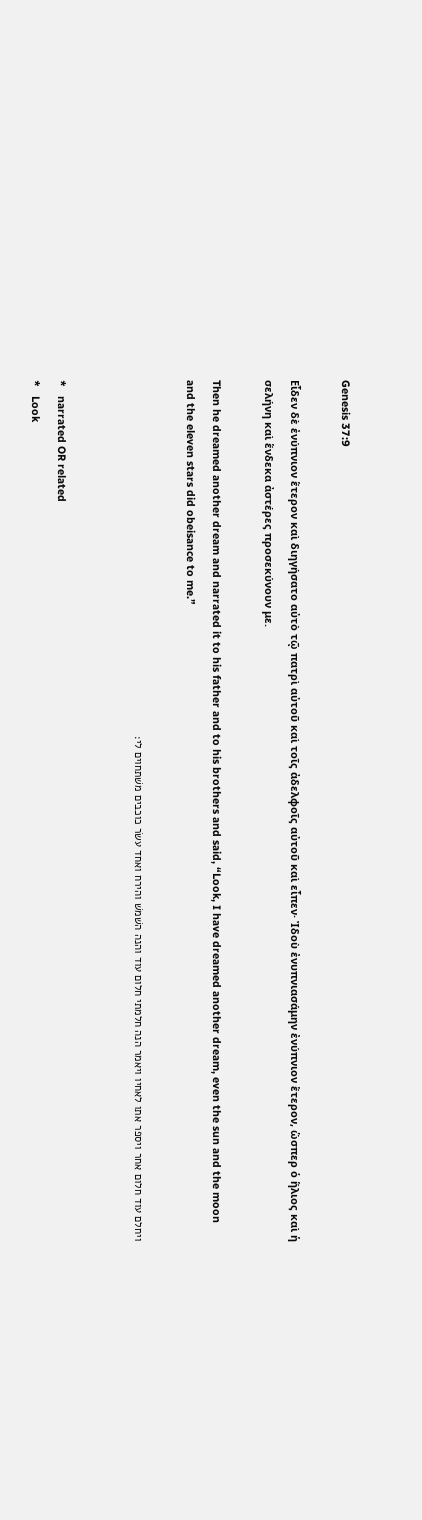Genesis 37:9

Εἶδεν δὲ ἐνύπνιον ἕτερον καὶ διηγήσατο αὐτὸ τῷ πατρὶ αὐτοῦ καὶ τοῖς ἀδελφοῖς αὐτοῦ καὶ εἶπεν· Ἰδοὺ ἐνυπνιασάμην ἐνύπνιον ἕτερον, ὥσπερ ὁ ἥλιος καὶ ἡ σελήνη καὶ ἕνδεκα ἀστέρες προσεκύνουν με.

Then he dreamed another dream and narrated it to his father and to his brothers and said, “Look, I have dreamed another dream, even the sun and the moon and the eleven stars did obeisance to me.”

ויחלם עוד חלום אחר ויספר אתו לאחיו ויאמר הנה חלמתי חלום עוד והנה השׁמשׁ והירח ואחד עשׂר כוכבים משׁתחוים לי׃


*   narrated OR related
*   Look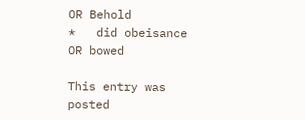OR Behold
*   did obeisance OR bowed

This entry was posted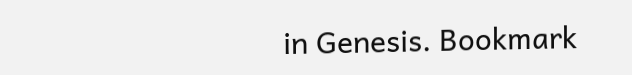in Genesis. Bookmark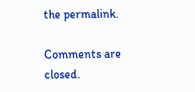the permalink.

Comments are closed.